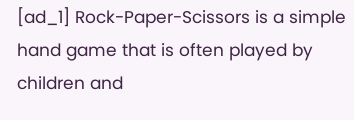[ad_1] Rock-Paper-Scissors is a simple hand game that is often played by children and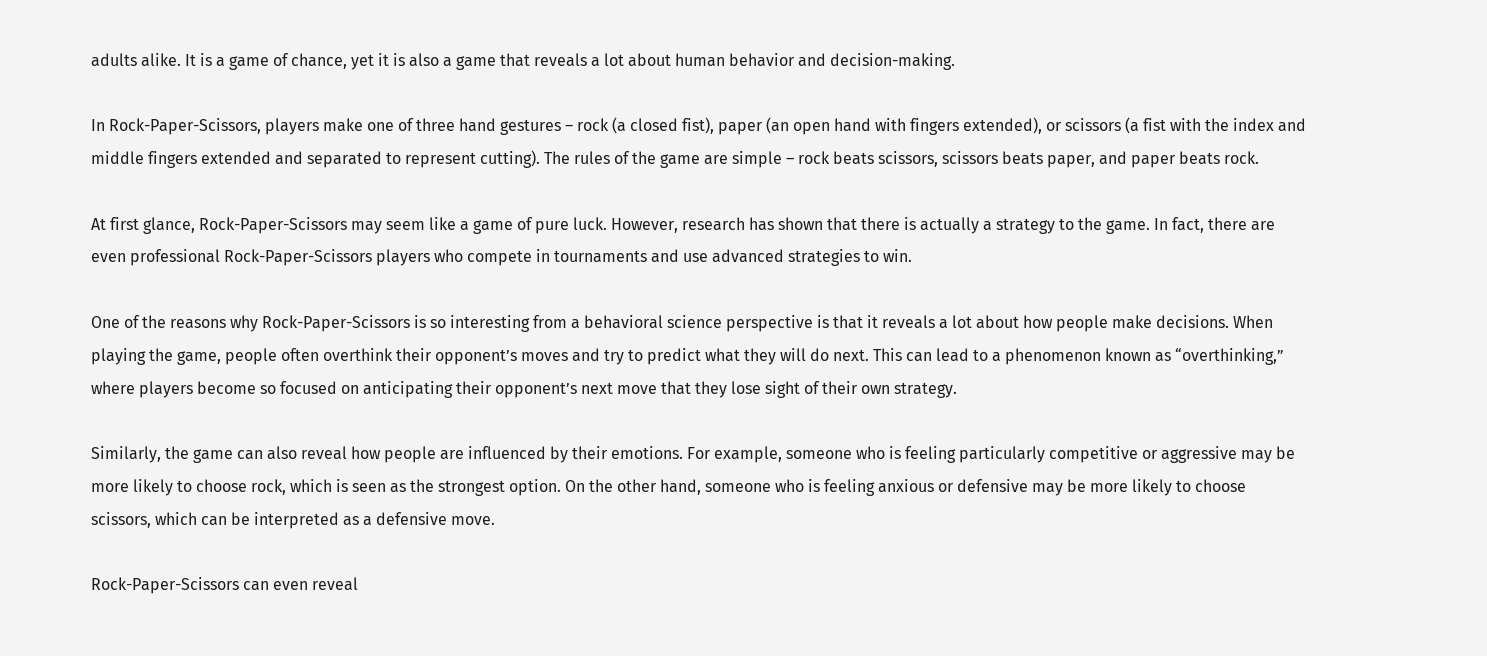adults alike. It is a game of chance, yet it is also a game that reveals a lot about human behavior and decision-making.

In Rock-Paper-Scissors, players make one of three hand gestures – rock (a closed fist), paper (an open hand with fingers extended), or scissors (a fist with the index and middle fingers extended and separated to represent cutting). The rules of the game are simple – rock beats scissors, scissors beats paper, and paper beats rock.

At first glance, Rock-Paper-Scissors may seem like a game of pure luck. However, research has shown that there is actually a strategy to the game. In fact, there are even professional Rock-Paper-Scissors players who compete in tournaments and use advanced strategies to win.

One of the reasons why Rock-Paper-Scissors is so interesting from a behavioral science perspective is that it reveals a lot about how people make decisions. When playing the game, people often overthink their opponent’s moves and try to predict what they will do next. This can lead to a phenomenon known as “overthinking,” where players become so focused on anticipating their opponent’s next move that they lose sight of their own strategy.

Similarly, the game can also reveal how people are influenced by their emotions. For example, someone who is feeling particularly competitive or aggressive may be more likely to choose rock, which is seen as the strongest option. On the other hand, someone who is feeling anxious or defensive may be more likely to choose scissors, which can be interpreted as a defensive move.

Rock-Paper-Scissors can even reveal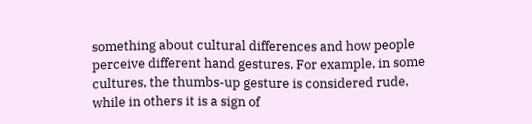something about cultural differences and how people perceive different hand gestures. For example, in some cultures, the thumbs-up gesture is considered rude, while in others it is a sign of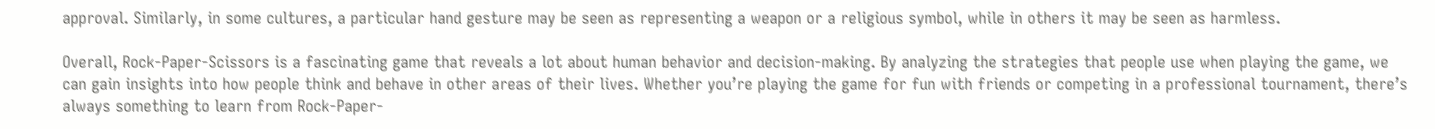approval. Similarly, in some cultures, a particular hand gesture may be seen as representing a weapon or a religious symbol, while in others it may be seen as harmless.

Overall, Rock-Paper-Scissors is a fascinating game that reveals a lot about human behavior and decision-making. By analyzing the strategies that people use when playing the game, we can gain insights into how people think and behave in other areas of their lives. Whether you’re playing the game for fun with friends or competing in a professional tournament, there’s always something to learn from Rock-Paper-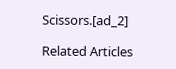Scissors.[ad_2]

Related Articles